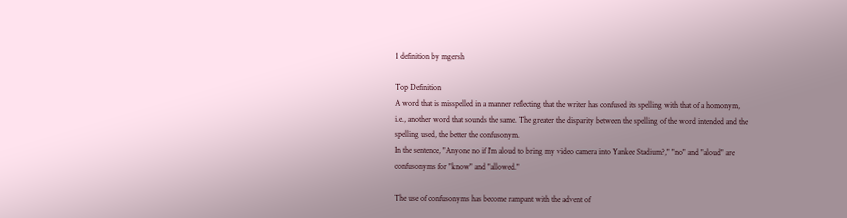1 definition by mgersh

Top Definition
A word that is misspelled in a manner reflecting that the writer has confused its spelling with that of a homonym, i.e., another word that sounds the same. The greater the disparity between the spelling of the word intended and the spelling used, the better the confusonym.
In the sentence, "Anyone no if I'm aloud to bring my video camera into Yankee Stadium?," "no" and "aloud" are confusonyms for "know" and "allowed."

The use of confusonyms has become rampant with the advent of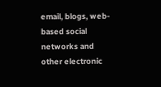email, blogs, web-based social networks and other electronic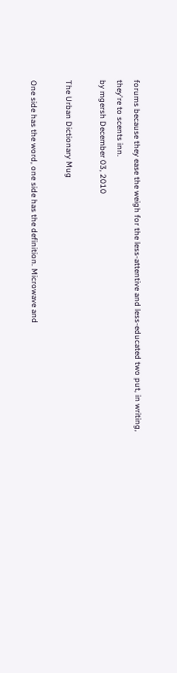forums because they ease the weigh for the less-attentive and less-educated two put, in writing, they're to scents inn.
by mgersh December 03, 2010

The Urban Dictionary Mug

One side has the word, one side has the definition. Microwave and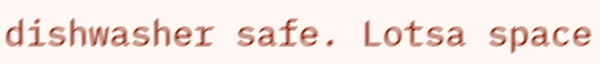dishwasher safe. Lotsa space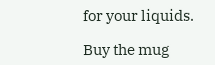for your liquids.

Buy the mug